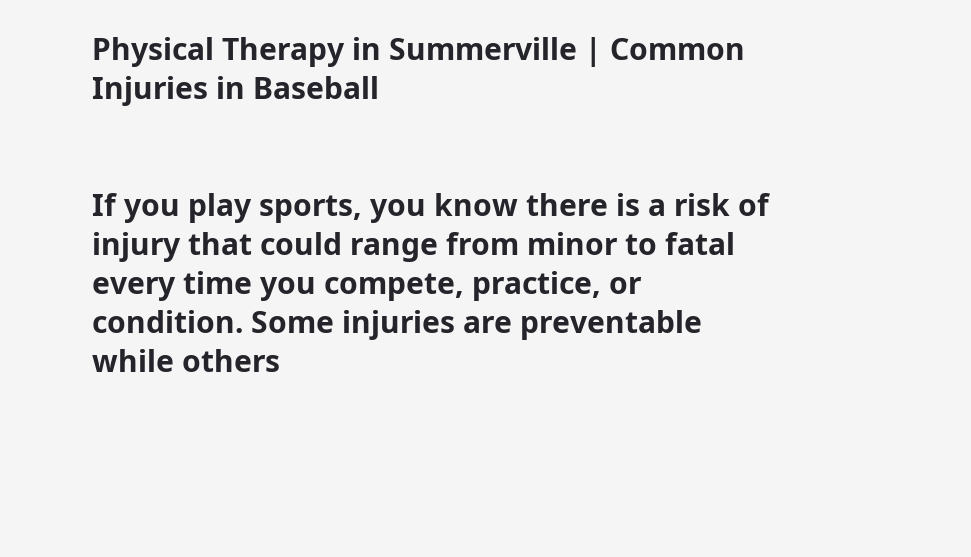Physical Therapy in Summerville | Common Injuries in Baseball


If you play sports, you know there is a risk of injury that could range from minor to fatal every time you compete, practice, or condition. Some injuries are preventable while others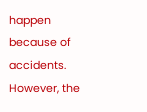happen because of accidents. However, the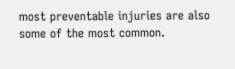most preventable injuries are also some of the most common.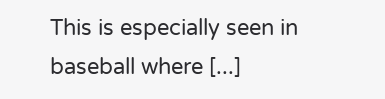This is especially seen in baseball where [...]